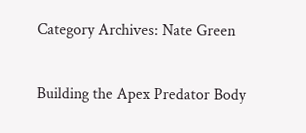Category Archives: Nate Green

Building the Apex Predator Body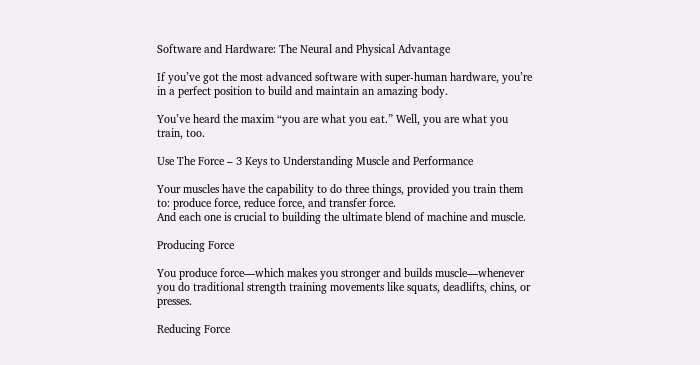Software and Hardware: The Neural and Physical Advantage

If you’ve got the most advanced software with super-human hardware, you’re in a perfect position to build and maintain an amazing body.

You’ve heard the maxim “you are what you eat.” Well, you are what you train, too.

Use The Force – 3 Keys to Understanding Muscle and Performance

Your muscles have the capability to do three things, provided you train them to: produce force, reduce force, and transfer force.
And each one is crucial to building the ultimate blend of machine and muscle.

Producing Force

You produce force—which makes you stronger and builds muscle—whenever you do traditional strength training movements like squats, deadlifts, chins, or presses.

Reducing Force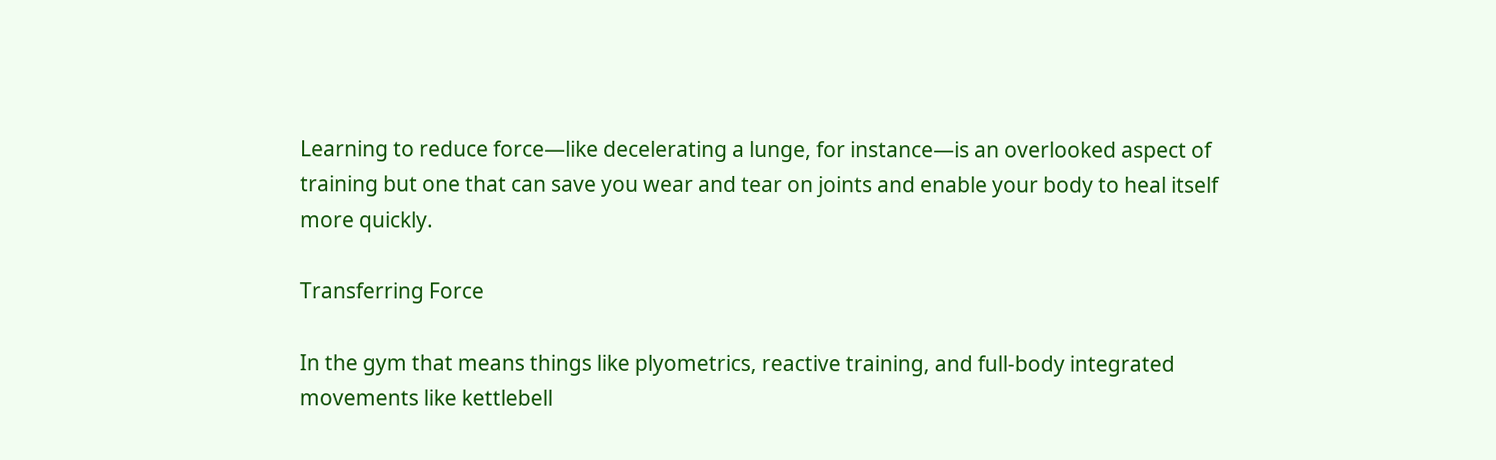Learning to reduce force—like decelerating a lunge, for instance—is an overlooked aspect of training but one that can save you wear and tear on joints and enable your body to heal itself more quickly.

Transferring Force

In the gym that means things like plyometrics, reactive training, and full-body integrated movements like kettlebell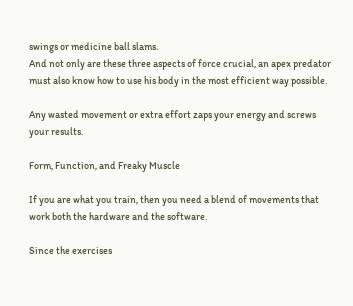swings or medicine ball slams.
And not only are these three aspects of force crucial, an apex predator must also know how to use his body in the most efficient way possible.

Any wasted movement or extra effort zaps your energy and screws your results.

Form, Function, and Freaky Muscle

If you are what you train, then you need a blend of movements that work both the hardware and the software.

Since the exercises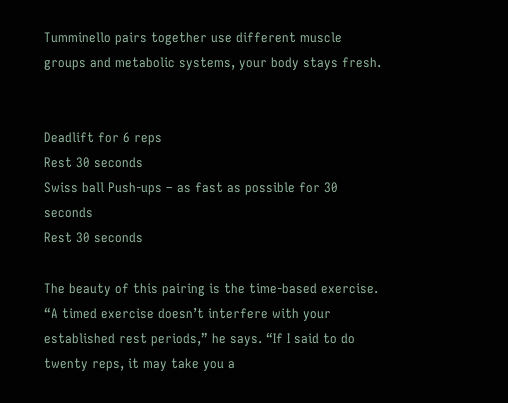Tumminello pairs together use different muscle groups and metabolic systems, your body stays fresh.


Deadlift for 6 reps
Rest 30 seconds
Swiss ball Push-ups – as fast as possible for 30 seconds
Rest 30 seconds

The beauty of this pairing is the time-based exercise. “A timed exercise doesn’t interfere with your established rest periods,” he says. “If I said to do twenty reps, it may take you a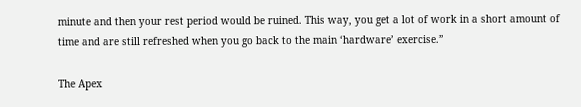minute and then your rest period would be ruined. This way, you get a lot of work in a short amount of time and are still refreshed when you go back to the main ‘hardware’ exercise.”

The Apex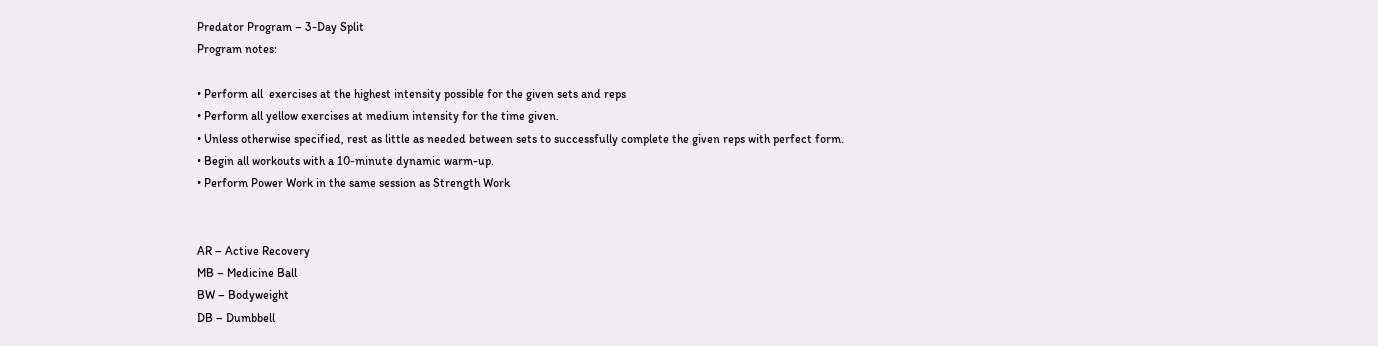Predator Program – 3-Day Split
Program notes:

• Perform all  exercises at the highest intensity possible for the given sets and reps
• Perform all yellow exercises at medium intensity for the time given.
• Unless otherwise specified, rest as little as needed between sets to successfully complete the given reps with perfect form.
• Begin all workouts with a 10-minute dynamic warm-up.
• Perform Power Work in the same session as Strength Work


AR – Active Recovery
MB – Medicine Ball
BW – Bodyweight
DB – Dumbbell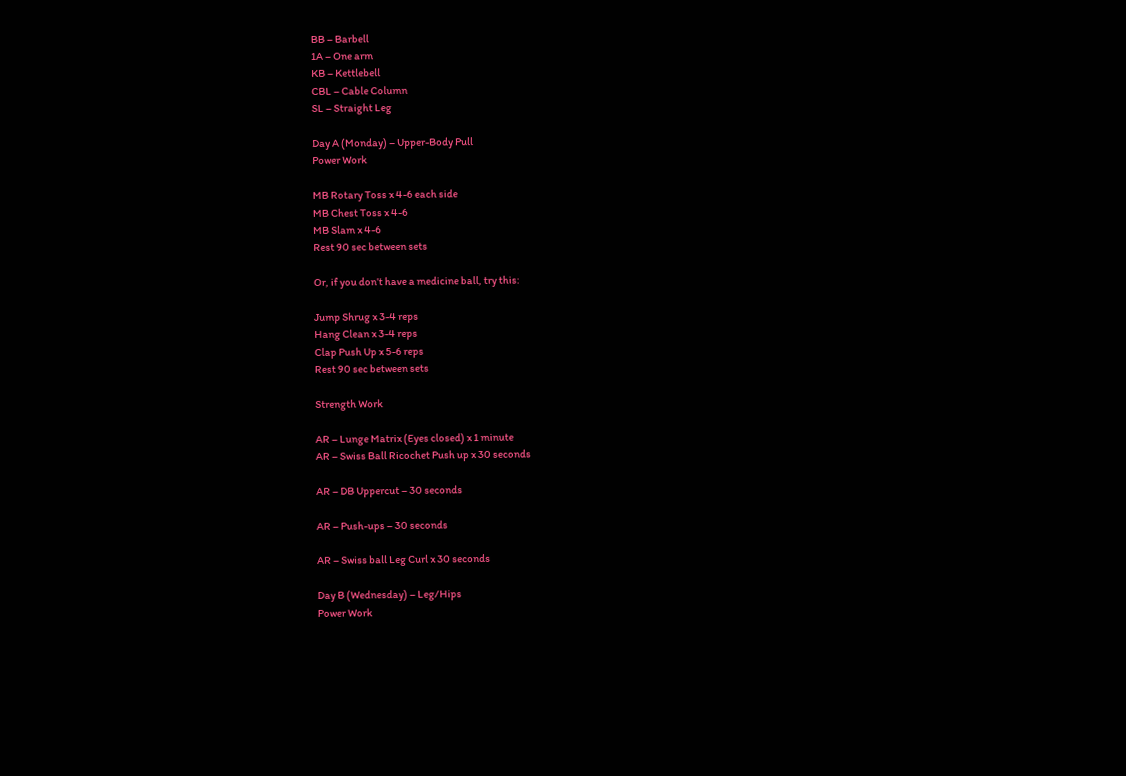BB – Barbell
1A – One arm
KB – Kettlebell
CBL – Cable Column
SL – Straight Leg

Day A (Monday) – Upper-Body Pull
Power Work

MB Rotary Toss x 4-6 each side
MB Chest Toss x 4-6
MB Slam x 4-6
Rest 90 sec between sets

Or, if you don’t have a medicine ball, try this:

Jump Shrug x 3-4 reps
Hang Clean x 3-4 reps
Clap Push Up x 5-6 reps
Rest 90 sec between sets

Strength Work

AR – Lunge Matrix (Eyes closed) x 1 minute
AR – Swiss Ball Ricochet Push up x 30 seconds

AR – DB Uppercut – 30 seconds

AR – Push-ups – 30 seconds

AR – Swiss ball Leg Curl x 30 seconds

Day B (Wednesday) – Leg/Hips
Power Work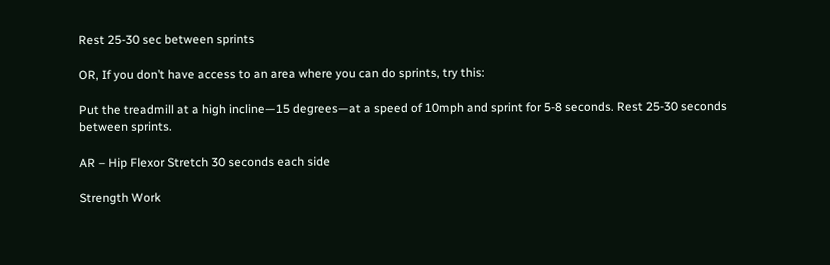Rest 25-30 sec between sprints

OR, If you don’t have access to an area where you can do sprints, try this:

Put the treadmill at a high incline—15 degrees—at a speed of 10mph and sprint for 5-8 seconds. Rest 25-30 seconds between sprints.

AR – Hip Flexor Stretch 30 seconds each side

Strength Work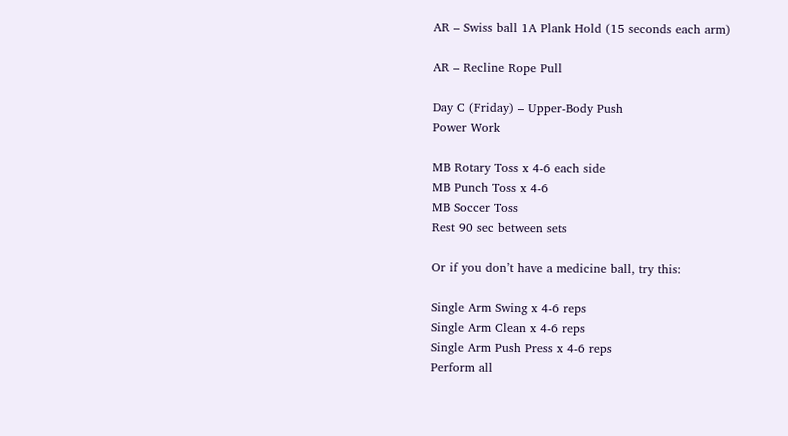AR – Swiss ball 1A Plank Hold (15 seconds each arm)

AR – Recline Rope Pull

Day C (Friday) – Upper-Body Push
Power Work

MB Rotary Toss x 4-6 each side
MB Punch Toss x 4-6
MB Soccer Toss
Rest 90 sec between sets

Or if you don’t have a medicine ball, try this:

Single Arm Swing x 4-6 reps
Single Arm Clean x 4-6 reps
Single Arm Push Press x 4-6 reps
Perform all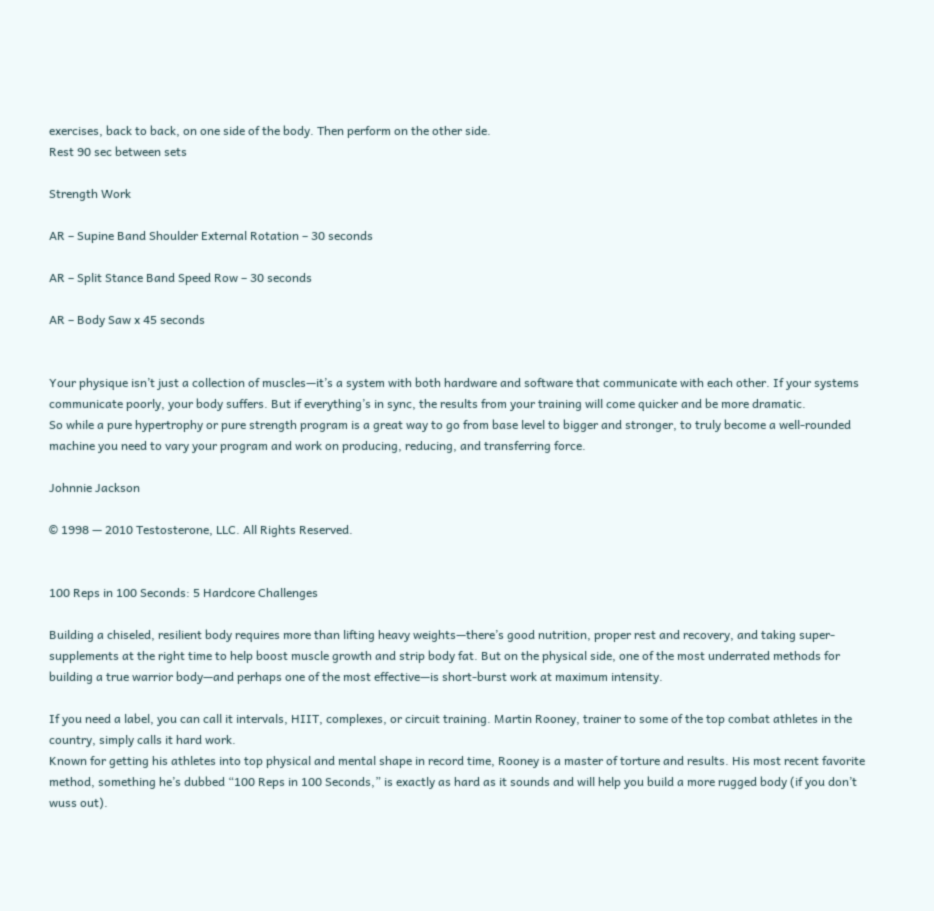exercises, back to back, on one side of the body. Then perform on the other side.
Rest 90 sec between sets

Strength Work

AR – Supine Band Shoulder External Rotation – 30 seconds

AR – Split Stance Band Speed Row – 30 seconds

AR – Body Saw x 45 seconds


Your physique isn’t just a collection of muscles—it’s a system with both hardware and software that communicate with each other. If your systems communicate poorly, your body suffers. But if everything’s in sync, the results from your training will come quicker and be more dramatic.
So while a pure hypertrophy or pure strength program is a great way to go from base level to bigger and stronger, to truly become a well-rounded machine you need to vary your program and work on producing, reducing, and transferring force.

Johnnie Jackson

© 1998 — 2010 Testosterone, LLC. All Rights Reserved.


100 Reps in 100 Seconds: 5 Hardcore Challenges

Building a chiseled, resilient body requires more than lifting heavy weights—there’s good nutrition, proper rest and recovery, and taking super-supplements at the right time to help boost muscle growth and strip body fat. But on the physical side, one of the most underrated methods for building a true warrior body—and perhaps one of the most effective—is short-burst work at maximum intensity.

If you need a label, you can call it intervals, HIIT, complexes, or circuit training. Martin Rooney, trainer to some of the top combat athletes in the country, simply calls it hard work.
Known for getting his athletes into top physical and mental shape in record time, Rooney is a master of torture and results. His most recent favorite method, something he’s dubbed “100 Reps in 100 Seconds,” is exactly as hard as it sounds and will help you build a more rugged body (if you don’t wuss out).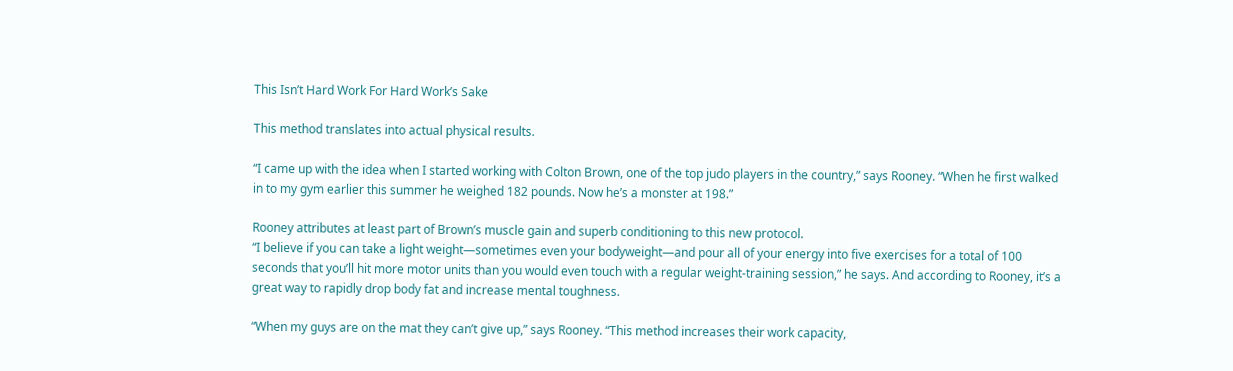This Isn’t Hard Work For Hard Work’s Sake

This method translates into actual physical results.

“I came up with the idea when I started working with Colton Brown, one of the top judo players in the country,” says Rooney. “When he first walked in to my gym earlier this summer he weighed 182 pounds. Now he’s a monster at 198.”

Rooney attributes at least part of Brown’s muscle gain and superb conditioning to this new protocol.
“I believe if you can take a light weight—sometimes even your bodyweight—and pour all of your energy into five exercises for a total of 100 seconds that you’ll hit more motor units than you would even touch with a regular weight-training session,” he says. And according to Rooney, it’s a great way to rapidly drop body fat and increase mental toughness.

“When my guys are on the mat they can’t give up,” says Rooney. “This method increases their work capacity,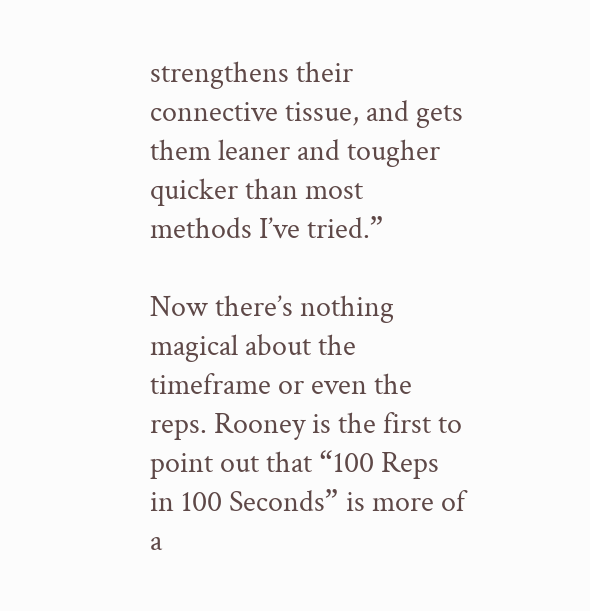strengthens their connective tissue, and gets them leaner and tougher quicker than most methods I’ve tried.”

Now there’s nothing magical about the timeframe or even the reps. Rooney is the first to point out that “100 Reps in 100 Seconds” is more of a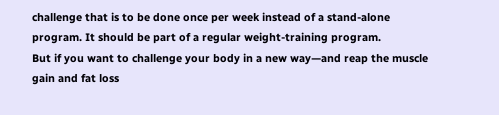challenge that is to be done once per week instead of a stand-alone program. It should be part of a regular weight-training program.
But if you want to challenge your body in a new way—and reap the muscle gain and fat loss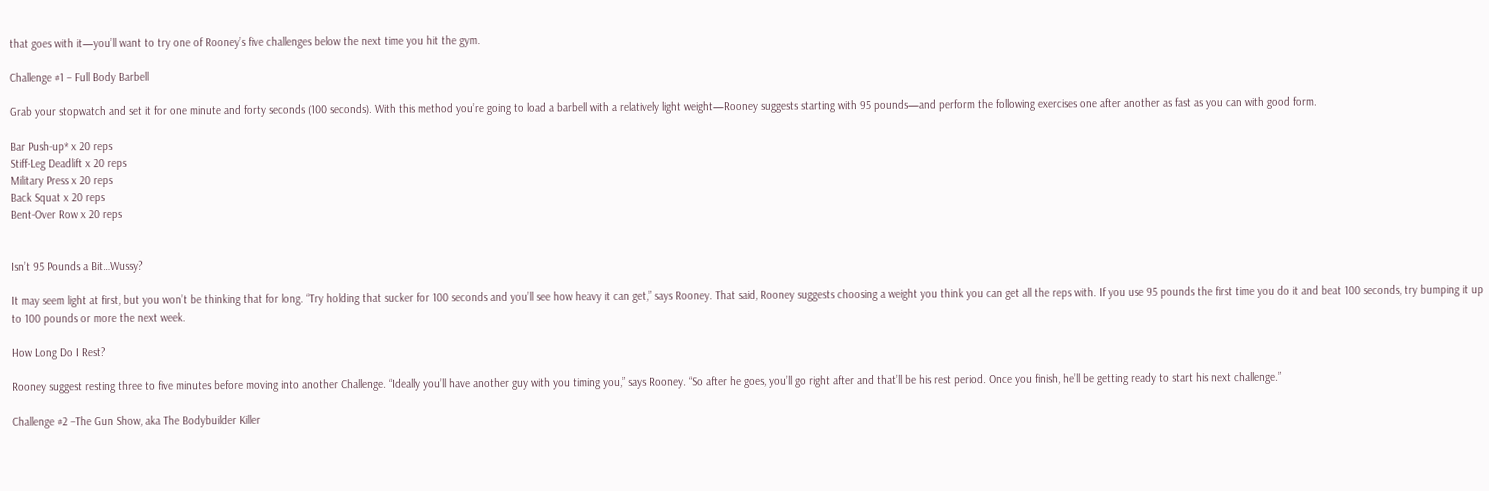that goes with it—you’ll want to try one of Rooney’s five challenges below the next time you hit the gym.

Challenge #1 – Full Body Barbell

Grab your stopwatch and set it for one minute and forty seconds (100 seconds). With this method you’re going to load a barbell with a relatively light weight—Rooney suggests starting with 95 pounds—and perform the following exercises one after another as fast as you can with good form.

Bar Push-up* x 20 reps
Stiff-Leg Deadlift x 20 reps
Military Press x 20 reps
Back Squat x 20 reps
Bent-Over Row x 20 reps


Isn’t 95 Pounds a Bit…Wussy?

It may seem light at first, but you won’t be thinking that for long. “Try holding that sucker for 100 seconds and you’ll see how heavy it can get,” says Rooney. That said, Rooney suggests choosing a weight you think you can get all the reps with. If you use 95 pounds the first time you do it and beat 100 seconds, try bumping it up to 100 pounds or more the next week.

How Long Do I Rest?

Rooney suggest resting three to five minutes before moving into another Challenge. “Ideally you’ll have another guy with you timing you,” says Rooney. “So after he goes, you’ll go right after and that’ll be his rest period. Once you finish, he’ll be getting ready to start his next challenge.”

Challenge #2 –The Gun Show, aka The Bodybuilder Killer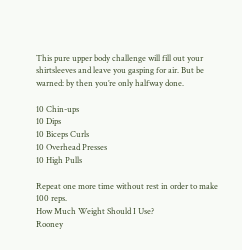This pure upper body challenge will fill out your shirtsleeves and leave you gasping for air. But be warned: by then you’re only halfway done.

10 Chin-ups
10 Dips
10 Biceps Curls
10 Overhead Presses
10 High Pulls

Repeat one more time without rest in order to make 100 reps.
How Much Weight Should I Use?
Rooney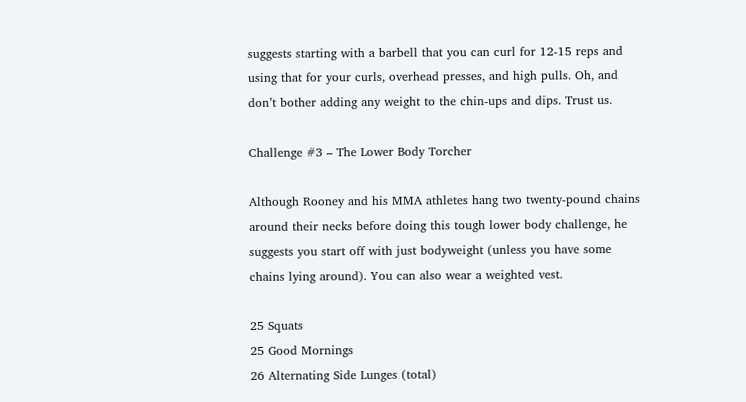suggests starting with a barbell that you can curl for 12-15 reps and using that for your curls, overhead presses, and high pulls. Oh, and don’t bother adding any weight to the chin-ups and dips. Trust us.

Challenge #3 – The Lower Body Torcher

Although Rooney and his MMA athletes hang two twenty-pound chains around their necks before doing this tough lower body challenge, he suggests you start off with just bodyweight (unless you have some chains lying around). You can also wear a weighted vest.

25 Squats
25 Good Mornings
26 Alternating Side Lunges (total)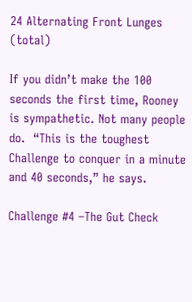24 Alternating Front Lunges (total)

If you didn’t make the 100 seconds the first time, Rooney is sympathetic. Not many people do.  “This is the toughest Challenge to conquer in a minute and 40 seconds,” he says.

Challenge #4 –The Gut Check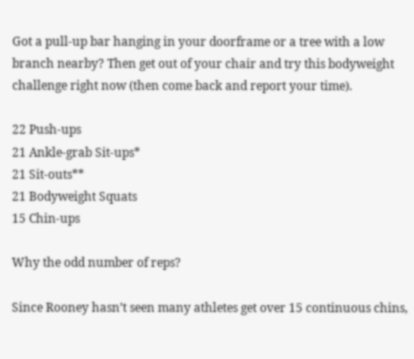Got a pull-up bar hanging in your doorframe or a tree with a low branch nearby? Then get out of your chair and try this bodyweight challenge right now (then come back and report your time).

22 Push-ups
21 Ankle-grab Sit-ups*
21 Sit-outs**
21 Bodyweight Squats
15 Chin-ups

Why the odd number of reps?

Since Rooney hasn’t seen many athletes get over 15 continuous chins,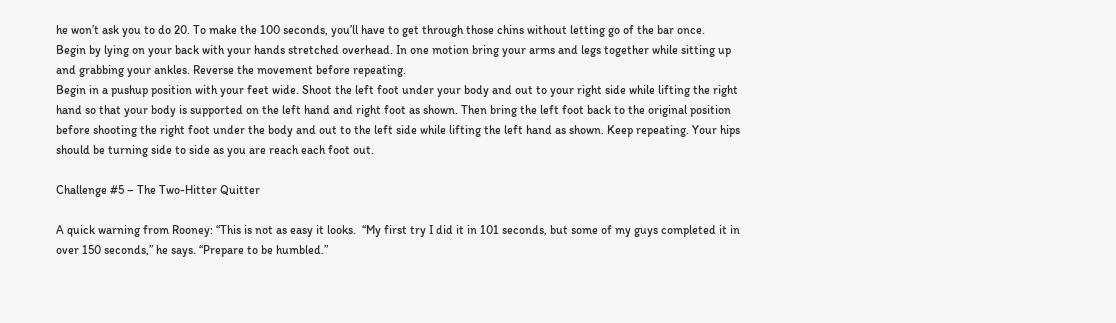he won’t ask you to do 20. To make the 100 seconds, you’ll have to get through those chins without letting go of the bar once.
Begin by lying on your back with your hands stretched overhead. In one motion bring your arms and legs together while sitting up and grabbing your ankles. Reverse the movement before repeating.
Begin in a pushup position with your feet wide. Shoot the left foot under your body and out to your right side while lifting the right hand so that your body is supported on the left hand and right foot as shown. Then bring the left foot back to the original position before shooting the right foot under the body and out to the left side while lifting the left hand as shown. Keep repeating. Your hips should be turning side to side as you are reach each foot out.

Challenge #5 – The Two-Hitter Quitter

A quick warning from Rooney: “This is not as easy it looks.  “My first try I did it in 101 seconds, but some of my guys completed it in over 150 seconds,” he says. “Prepare to be humbled.”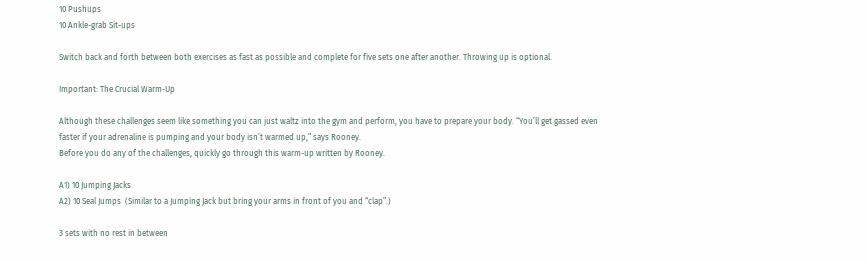10 Pushups
10 Ankle-grab Sit-ups

Switch back and forth between both exercises as fast as possible and complete for five sets one after another. Throwing up is optional.

Important: The Crucial Warm-Up

Although these challenges seem like something you can just waltz into the gym and perform, you have to prepare your body. “You’ll get gassed even faster if your adrenaline is pumping and your body isn’t warmed up,” says Rooney.
Before you do any of the challenges, quickly go through this warm-up written by Rooney.

A1) 10 Jumping Jacks
A2) 10 Seal Jumps  (Similar to a Jumping Jack but bring your arms in front of you and “clap”.)

3 sets with no rest in between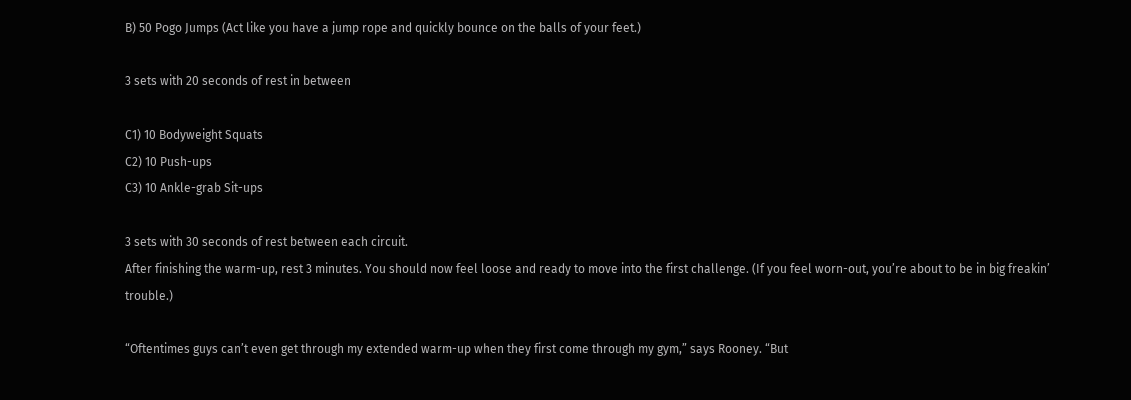B) 50 Pogo Jumps (Act like you have a jump rope and quickly bounce on the balls of your feet.)

3 sets with 20 seconds of rest in between

C1) 10 Bodyweight Squats
C2) 10 Push-ups
C3) 10 Ankle-grab Sit-ups

3 sets with 30 seconds of rest between each circuit.
After finishing the warm-up, rest 3 minutes. You should now feel loose and ready to move into the first challenge. (If you feel worn-out, you’re about to be in big freakin’ trouble.)

“Oftentimes guys can’t even get through my extended warm-up when they first come through my gym,” says Rooney. “But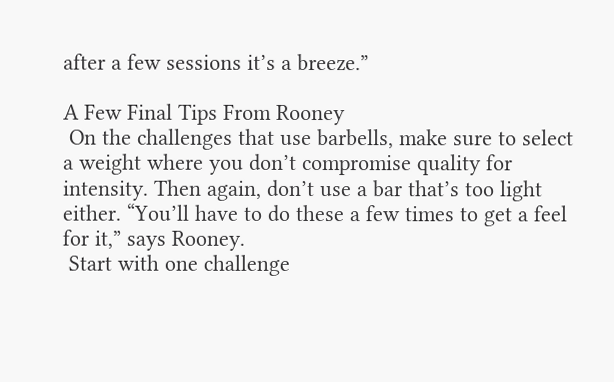after a few sessions it’s a breeze.”

A Few Final Tips From Rooney
 On the challenges that use barbells, make sure to select a weight where you don’t compromise quality for intensity. Then again, don’t use a bar that’s too light either. “You’ll have to do these a few times to get a feel for it,” says Rooney.
 Start with one challenge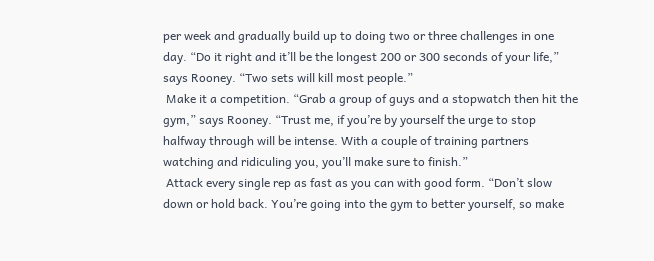per week and gradually build up to doing two or three challenges in one day. “Do it right and it’ll be the longest 200 or 300 seconds of your life,” says Rooney. “Two sets will kill most people.”
 Make it a competition. “Grab a group of guys and a stopwatch then hit the gym,” says Rooney. “Trust me, if you’re by yourself the urge to stop halfway through will be intense. With a couple of training partners watching and ridiculing you, you’ll make sure to finish.”
 Attack every single rep as fast as you can with good form. “Don’t slow down or hold back. You’re going into the gym to better yourself, so make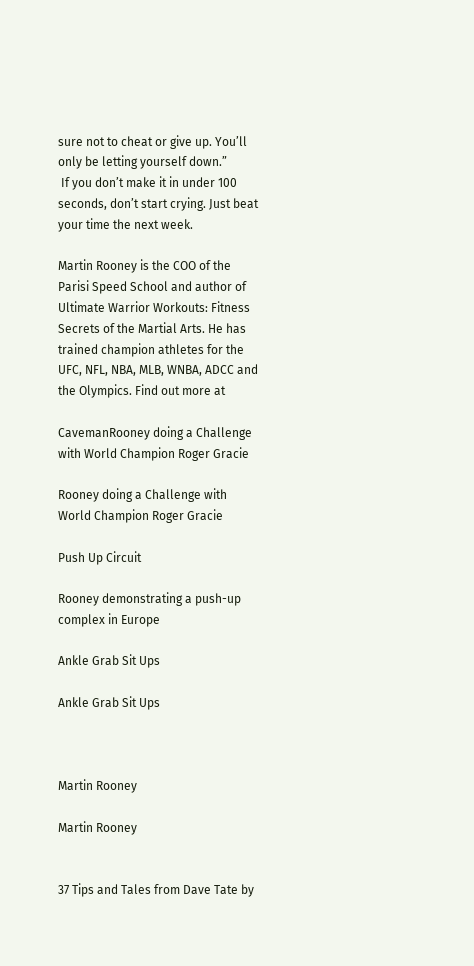sure not to cheat or give up. You’ll only be letting yourself down.”
 If you don’t make it in under 100 seconds, don’t start crying. Just beat your time the next week.

Martin Rooney is the COO of the Parisi Speed School and author of
Ultimate Warrior Workouts: Fitness Secrets of the Martial Arts. He has trained champion athletes for the UFC, NFL, NBA, MLB, WNBA, ADCC and the Olympics. Find out more at

CavemanRooney doing a Challenge with World Champion Roger Gracie

Rooney doing a Challenge with World Champion Roger Gracie

Push Up Circuit

Rooney demonstrating a push-up complex in Europe

Ankle Grab Sit Ups

Ankle Grab Sit Ups



Martin Rooney

Martin Rooney


37 Tips and Tales from Dave Tate by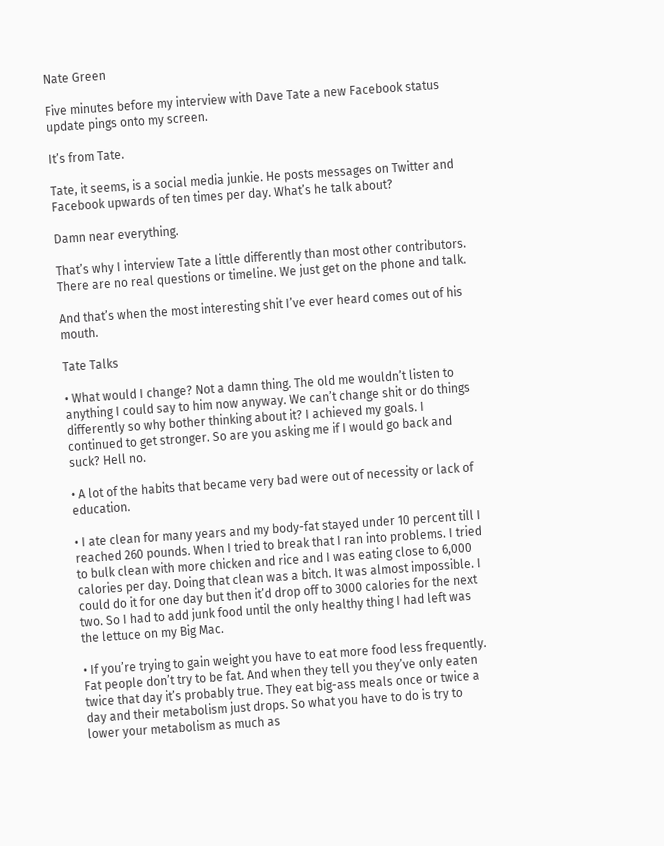Nate Green

Five minutes before my interview with Dave Tate a new Facebook status update pings onto my screen.

It’s from Tate.

Tate, it seems, is a social media junkie. He posts messages on Twitter and Facebook upwards of ten times per day. What’s he talk about?

Damn near everything.

That’s why I interview Tate a little differently than most other contributors. There are no real questions or timeline. We just get on the phone and talk.

And that’s when the most interesting shit I’ve ever heard comes out of his mouth.

Tate Talks

• What would I change? Not a damn thing. The old me wouldn’t listen to anything I could say to him now anyway. We can’t change shit or do things differently so why bother thinking about it? I achieved my goals. I continued to get stronger. So are you asking me if I would go back and suck? Hell no.

• A lot of the habits that became very bad were out of necessity or lack of education.

• I ate clean for many years and my body-fat stayed under 10 percent till I reached 260 pounds. When I tried to break that I ran into problems. I tried to bulk clean with more chicken and rice and I was eating close to 6,000 calories per day. Doing that clean was a bitch. It was almost impossible. I could do it for one day but then it’d drop off to 3000 calories for the next two. So I had to add junk food until the only healthy thing I had left was the lettuce on my Big Mac.

• If you’re trying to gain weight you have to eat more food less frequently. Fat people don’t try to be fat. And when they tell you they’ve only eaten twice that day it’s probably true. They eat big-ass meals once or twice a day and their metabolism just drops. So what you have to do is try to lower your metabolism as much as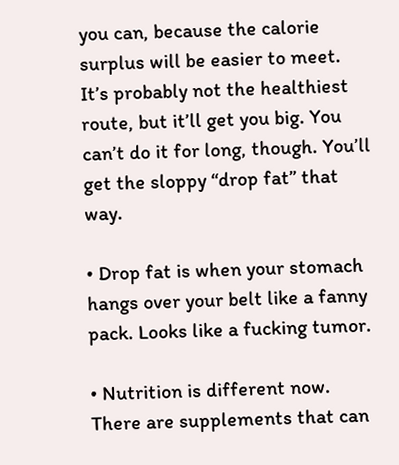you can, because the calorie surplus will be easier to meet. It’s probably not the healthiest route, but it’ll get you big. You can’t do it for long, though. You’ll get the sloppy “drop fat” that way.

• Drop fat is when your stomach hangs over your belt like a fanny pack. Looks like a fucking tumor.

• Nutrition is different now. There are supplements that can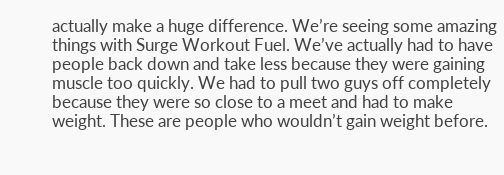actually make a huge difference. We’re seeing some amazing things with Surge Workout Fuel. We’ve actually had to have people back down and take less because they were gaining muscle too quickly. We had to pull two guys off completely because they were so close to a meet and had to make weight. These are people who wouldn’t gain weight before.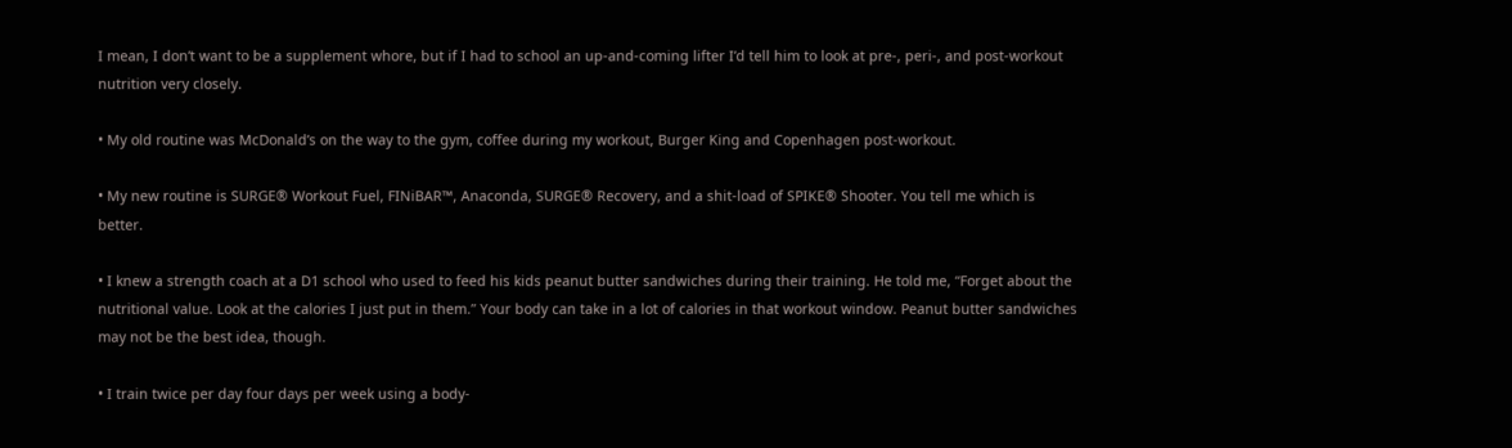I mean, I don’t want to be a supplement whore, but if I had to school an up-and-coming lifter I’d tell him to look at pre-, peri-, and post-workout nutrition very closely.

• My old routine was McDonald’s on the way to the gym, coffee during my workout, Burger King and Copenhagen post-workout.

• My new routine is SURGE® Workout Fuel, FINiBAR™, Anaconda, SURGE® Recovery, and a shit-load of SPIKE® Shooter. You tell me which is better.

• I knew a strength coach at a D1 school who used to feed his kids peanut butter sandwiches during their training. He told me, “Forget about the nutritional value. Look at the calories I just put in them.” Your body can take in a lot of calories in that workout window. Peanut butter sandwiches may not be the best idea, though.

• I train twice per day four days per week using a body-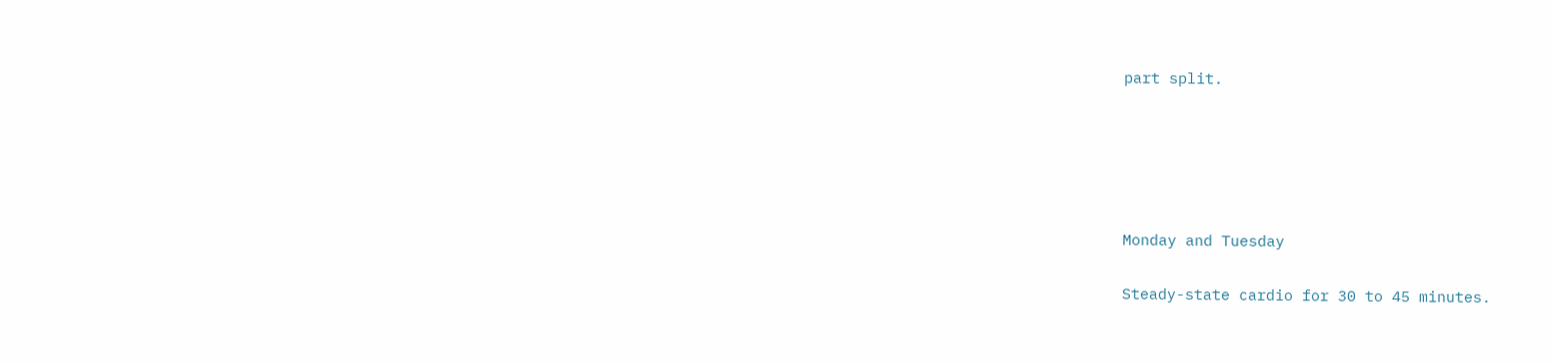part split.





Monday and Tuesday

Steady-state cardio for 30 to 45 minutes.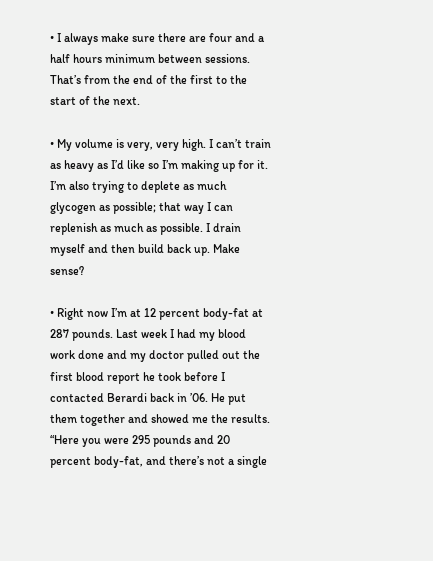• I always make sure there are four and a half hours minimum between sessions. That’s from the end of the first to the start of the next.

• My volume is very, very high. I can’t train as heavy as I’d like so I’m making up for it. I’m also trying to deplete as much glycogen as possible; that way I can replenish as much as possible. I drain myself and then build back up. Make sense?

• Right now I’m at 12 percent body-fat at 287 pounds. Last week I had my blood work done and my doctor pulled out the first blood report he took before I contacted Berardi back in ’06. He put them together and showed me the results. “Here you were 295 pounds and 20 percent body-fat, and there’s not a single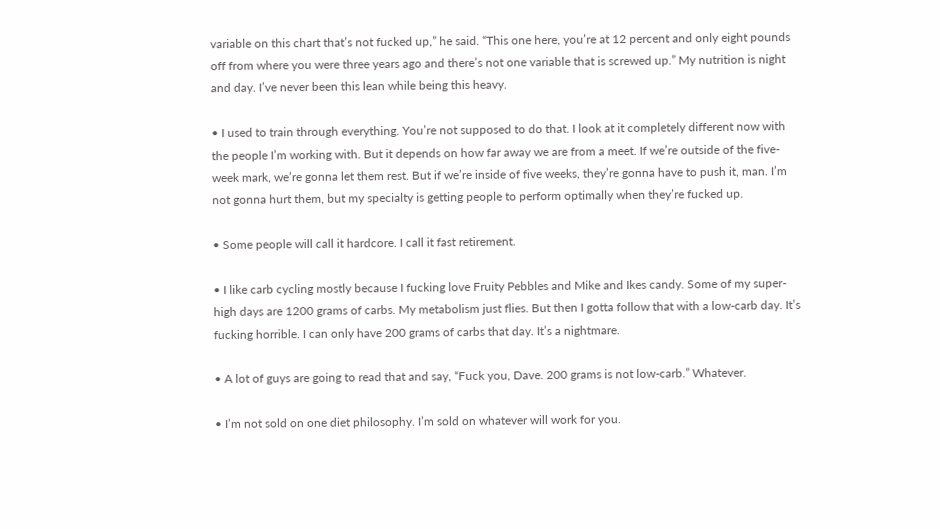variable on this chart that’s not fucked up,” he said. “This one here, you’re at 12 percent and only eight pounds off from where you were three years ago and there’s not one variable that is screwed up.” My nutrition is night and day. I’ve never been this lean while being this heavy.

• I used to train through everything. You’re not supposed to do that. I look at it completely different now with the people I’m working with. But it depends on how far away we are from a meet. If we’re outside of the five-week mark, we’re gonna let them rest. But if we’re inside of five weeks, they’re gonna have to push it, man. I’m not gonna hurt them, but my specialty is getting people to perform optimally when they’re fucked up.

• Some people will call it hardcore. I call it fast retirement.

• I like carb cycling mostly because I fucking love Fruity Pebbles and Mike and Ikes candy. Some of my super-high days are 1200 grams of carbs. My metabolism just flies. But then I gotta follow that with a low-carb day. It’s fucking horrible. I can only have 200 grams of carbs that day. It’s a nightmare.

• A lot of guys are going to read that and say, “Fuck you, Dave. 200 grams is not low-carb.” Whatever.

• I’m not sold on one diet philosophy. I’m sold on whatever will work for you.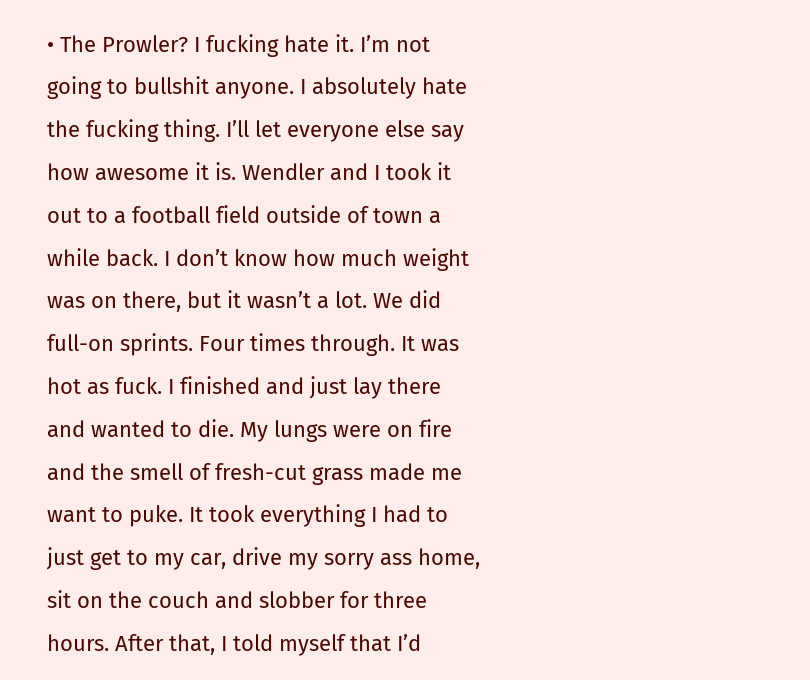• The Prowler? I fucking hate it. I’m not going to bullshit anyone. I absolutely hate the fucking thing. I’ll let everyone else say how awesome it is. Wendler and I took it out to a football field outside of town a while back. I don’t know how much weight was on there, but it wasn’t a lot. We did full-on sprints. Four times through. It was hot as fuck. I finished and just lay there and wanted to die. My lungs were on fire and the smell of fresh-cut grass made me want to puke. It took everything I had to just get to my car, drive my sorry ass home, sit on the couch and slobber for three hours. After that, I told myself that I’d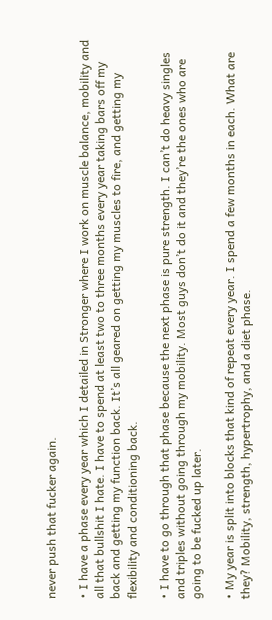never push that fucker again.

• I have a phase every year which I detailed in Stronger where I work on muscle balance, mobility and all that bullshit I hate. I have to spend at least two to three months every year taking bars off my back and getting my function back. It’s all geared on getting my muscles to fire, and getting my flexibility and conditioning back.

• I have to go through that phase because the next phase is pure strength. I can’t do heavy singles and triples without going through my mobility. Most guys don’t do it and they’re the ones who are going to be fucked up later.

• My year is split into blocks that kind of repeat every year. I spend a few months in each. What are they? Mobility, strength, hypertrophy, and a diet phase.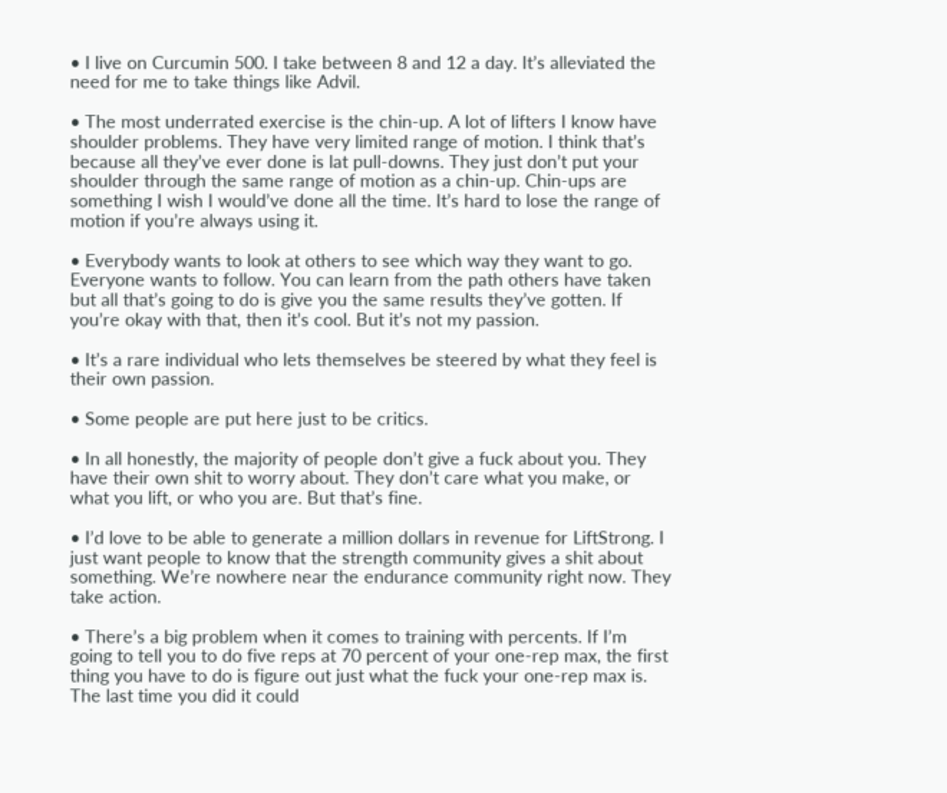• I live on Curcumin 500. I take between 8 and 12 a day. It’s alleviated the need for me to take things like Advil.

• The most underrated exercise is the chin-up. A lot of lifters I know have shoulder problems. They have very limited range of motion. I think that’s because all they’ve ever done is lat pull-downs. They just don’t put your shoulder through the same range of motion as a chin-up. Chin-ups are something I wish I would’ve done all the time. It’s hard to lose the range of motion if you’re always using it.

• Everybody wants to look at others to see which way they want to go. Everyone wants to follow. You can learn from the path others have taken but all that’s going to do is give you the same results they’ve gotten. If you’re okay with that, then it’s cool. But it’s not my passion.

• It’s a rare individual who lets themselves be steered by what they feel is their own passion.

• Some people are put here just to be critics.

• In all honestly, the majority of people don’t give a fuck about you. They have their own shit to worry about. They don’t care what you make, or what you lift, or who you are. But that’s fine.

• I’d love to be able to generate a million dollars in revenue for LiftStrong. I just want people to know that the strength community gives a shit about something. We’re nowhere near the endurance community right now. They take action.

• There’s a big problem when it comes to training with percents. If I’m going to tell you to do five reps at 70 percent of your one-rep max, the first thing you have to do is figure out just what the fuck your one-rep max is. The last time you did it could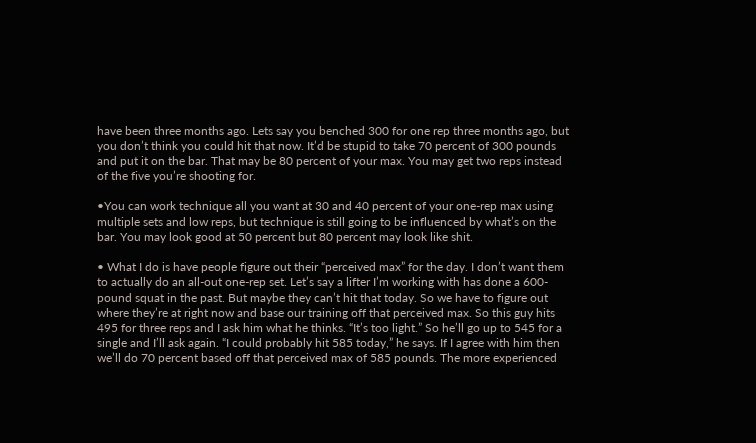have been three months ago. Lets say you benched 300 for one rep three months ago, but you don’t think you could hit that now. It’d be stupid to take 70 percent of 300 pounds and put it on the bar. That may be 80 percent of your max. You may get two reps instead of the five you’re shooting for.

•You can work technique all you want at 30 and 40 percent of your one-rep max using multiple sets and low reps, but technique is still going to be influenced by what’s on the bar. You may look good at 50 percent but 80 percent may look like shit.

• What I do is have people figure out their “perceived max” for the day. I don’t want them to actually do an all-out one-rep set. Let’s say a lifter I’m working with has done a 600-pound squat in the past. But maybe they can’t hit that today. So we have to figure out where they’re at right now and base our training off that perceived max. So this guy hits 495 for three reps and I ask him what he thinks. “It’s too light.” So he’ll go up to 545 for a single and I’ll ask again. “I could probably hit 585 today,” he says. If I agree with him then we’ll do 70 percent based off that perceived max of 585 pounds. The more experienced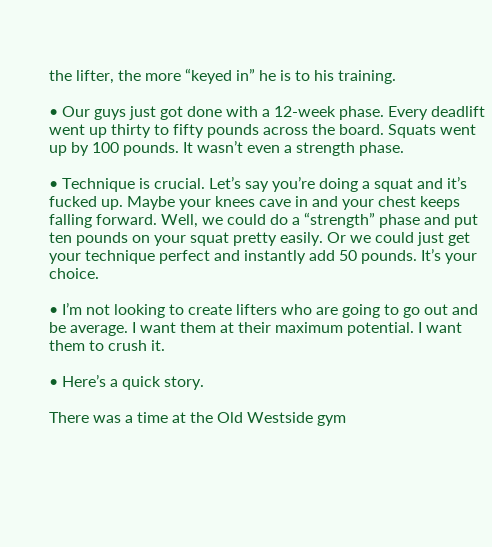the lifter, the more “keyed in” he is to his training.

• Our guys just got done with a 12-week phase. Every deadlift went up thirty to fifty pounds across the board. Squats went up by 100 pounds. It wasn’t even a strength phase.

• Technique is crucial. Let’s say you’re doing a squat and it’s fucked up. Maybe your knees cave in and your chest keeps falling forward. Well, we could do a “strength” phase and put ten pounds on your squat pretty easily. Or we could just get your technique perfect and instantly add 50 pounds. It’s your choice.

• I’m not looking to create lifters who are going to go out and be average. I want them at their maximum potential. I want them to crush it.

• Here’s a quick story.

There was a time at the Old Westside gym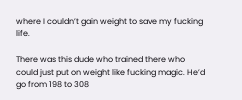where I couldn’t gain weight to save my fucking life.

There was this dude who trained there who could just put on weight like fucking magic. He’d go from 198 to 308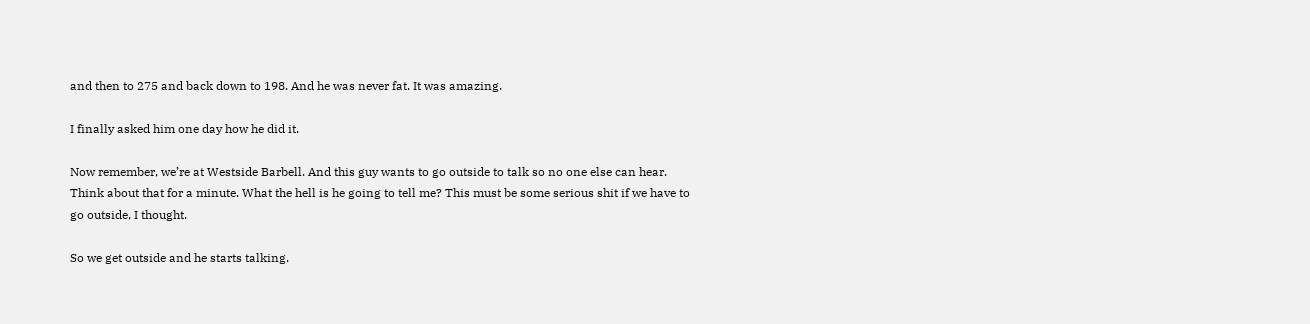and then to 275 and back down to 198. And he was never fat. It was amazing.

I finally asked him one day how he did it.

Now remember, we’re at Westside Barbell. And this guy wants to go outside to talk so no one else can hear. Think about that for a minute. What the hell is he going to tell me? This must be some serious shit if we have to go outside, I thought.

So we get outside and he starts talking.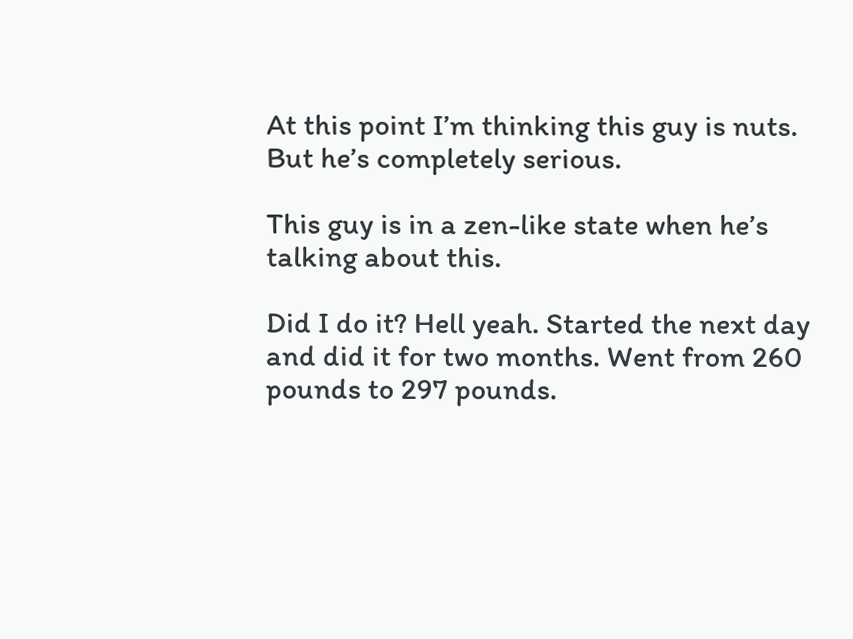At this point I’m thinking this guy is nuts. But he’s completely serious.

This guy is in a zen-like state when he’s talking about this.

Did I do it? Hell yeah. Started the next day and did it for two months. Went from 260 pounds to 297 pounds.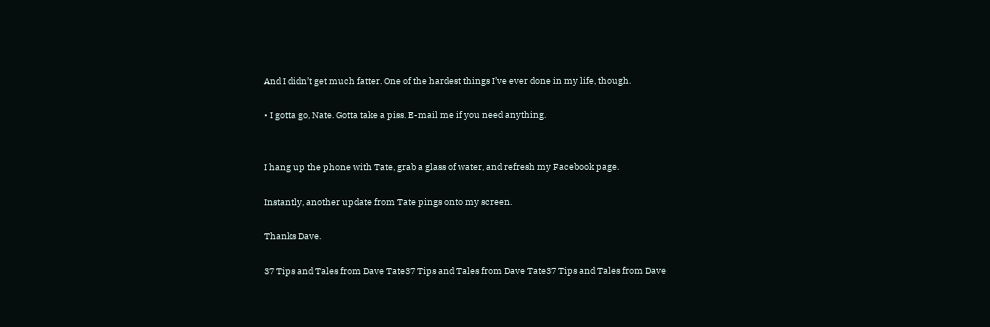And I didn’t get much fatter. One of the hardest things I’ve ever done in my life, though.

• I gotta go, Nate. Gotta take a piss. E-mail me if you need anything.


I hang up the phone with Tate, grab a glass of water, and refresh my Facebook page.

Instantly, another update from Tate pings onto my screen.

Thanks Dave.

37 Tips and Tales from Dave Tate37 Tips and Tales from Dave Tate37 Tips and Tales from Dave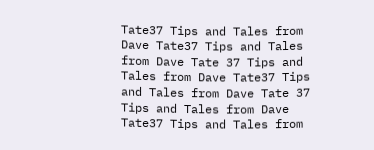Tate37 Tips and Tales from Dave Tate37 Tips and Tales from Dave Tate 37 Tips and Tales from Dave Tate37 Tips and Tales from Dave Tate 37 Tips and Tales from Dave Tate37 Tips and Tales from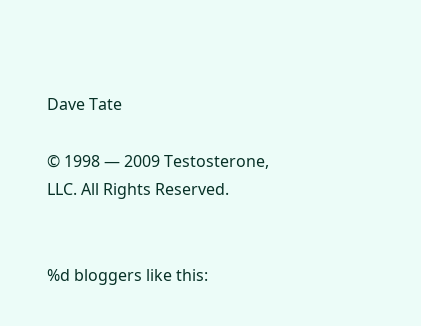Dave Tate

© 1998 — 2009 Testosterone, LLC. All Rights Reserved.


%d bloggers like this: